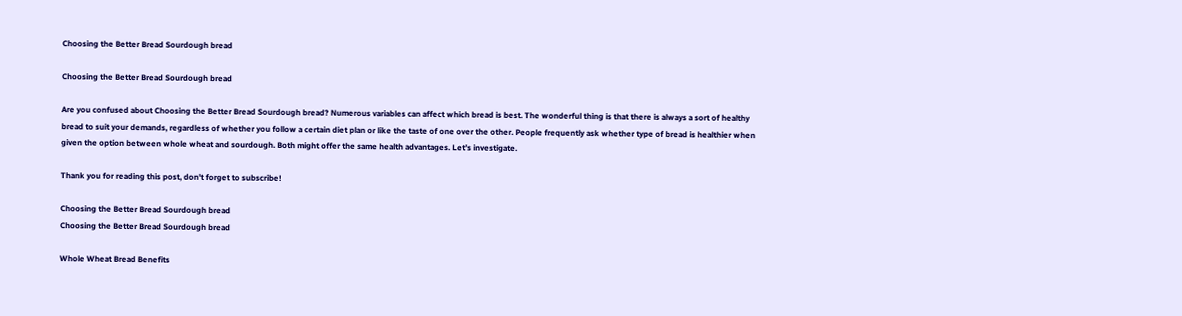Choosing the Better Bread Sourdough bread

Choosing the Better Bread Sourdough bread

Are you confused about Choosing the Better Bread Sourdough bread? Numerous variables can affect which bread is best. The wonderful thing is that there is always a sort of healthy bread to suit your demands, regardless of whether you follow a certain diet plan or like the taste of one over the other. People frequently ask whether type of bread is healthier when given the option between whole wheat and sourdough. Both might offer the same health advantages. Let’s investigate.

Thank you for reading this post, don't forget to subscribe!

Choosing the Better Bread Sourdough bread
Choosing the Better Bread Sourdough bread

Whole Wheat Bread Benefits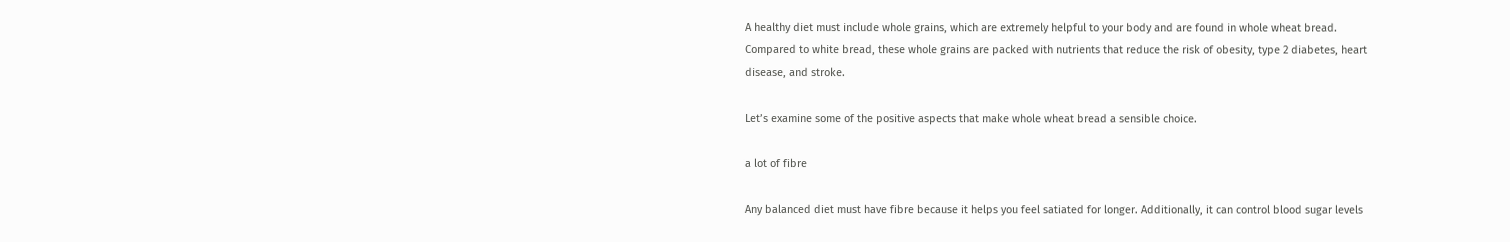A healthy diet must include whole grains, which are extremely helpful to your body and are found in whole wheat bread. Compared to white bread, these whole grains are packed with nutrients that reduce the risk of obesity, type 2 diabetes, heart disease, and stroke.

Let’s examine some of the positive aspects that make whole wheat bread a sensible choice.

a lot of fibre

Any balanced diet must have fibre because it helps you feel satiated for longer. Additionally, it can control blood sugar levels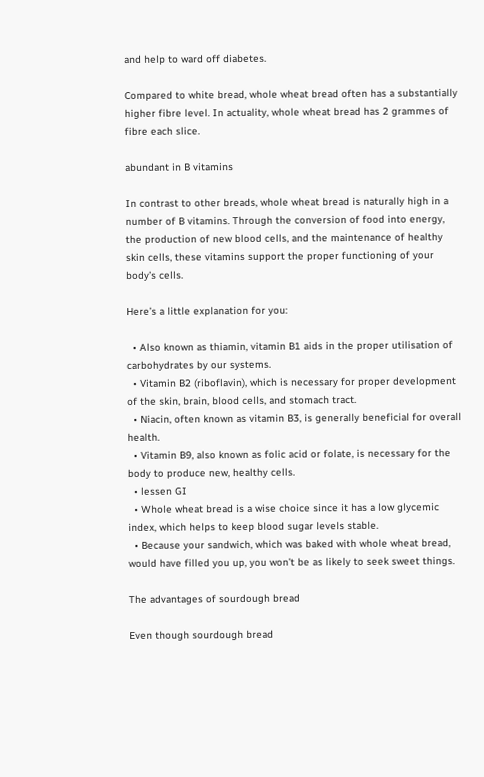and help to ward off diabetes.

Compared to white bread, whole wheat bread often has a substantially higher fibre level. In actuality, whole wheat bread has 2 grammes of fibre each slice.

abundant in B vitamins

In contrast to other breads, whole wheat bread is naturally high in a number of B vitamins. Through the conversion of food into energy, the production of new blood cells, and the maintenance of healthy skin cells, these vitamins support the proper functioning of your body’s cells.

Here’s a little explanation for you:

  • Also known as thiamin, vitamin B1 aids in the proper utilisation of carbohydrates by our systems.
  • Vitamin B2 (riboflavin), which is necessary for proper development of the skin, brain, blood cells, and stomach tract.
  • Niacin, often known as vitamin B3, is generally beneficial for overall health.
  • Vitamin B9, also known as folic acid or folate, is necessary for the body to produce new, healthy cells.
  • lessen GI
  • Whole wheat bread is a wise choice since it has a low glycemic index, which helps to keep blood sugar levels stable.
  • Because your sandwich, which was baked with whole wheat bread, would have filled you up, you won’t be as likely to seek sweet things.

The advantages of sourdough bread

Even though sourdough bread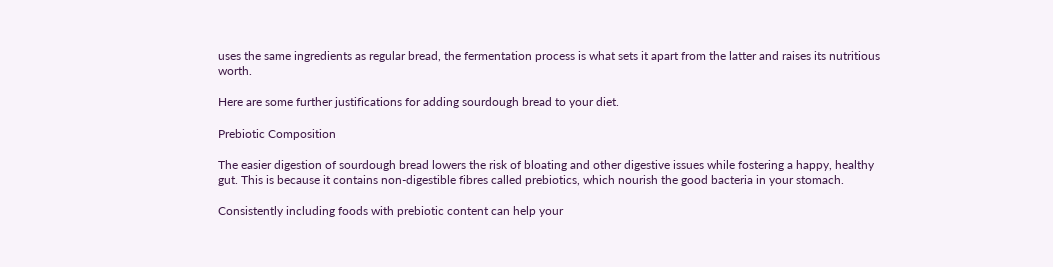uses the same ingredients as regular bread, the fermentation process is what sets it apart from the latter and raises its nutritious worth.

Here are some further justifications for adding sourdough bread to your diet.

Prebiotic Composition

The easier digestion of sourdough bread lowers the risk of bloating and other digestive issues while fostering a happy, healthy gut. This is because it contains non-digestible fibres called prebiotics, which nourish the good bacteria in your stomach.

Consistently including foods with prebiotic content can help your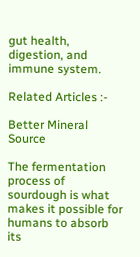gut health, digestion, and immune system.

Related Articles :-

Better Mineral Source

The fermentation process of sourdough is what makes it possible for humans to absorb its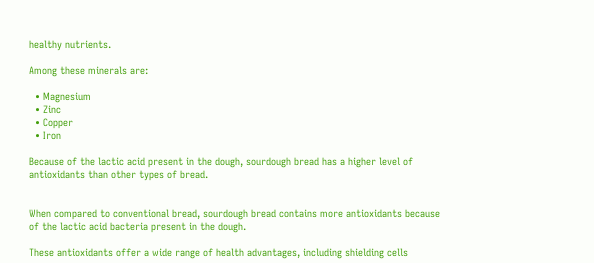healthy nutrients.

Among these minerals are:

  • Magnesium
  • Zinc
  • Copper
  • Iron

Because of the lactic acid present in the dough, sourdough bread has a higher level of antioxidants than other types of bread.


When compared to conventional bread, sourdough bread contains more antioxidants because of the lactic acid bacteria present in the dough.

These antioxidants offer a wide range of health advantages, including shielding cells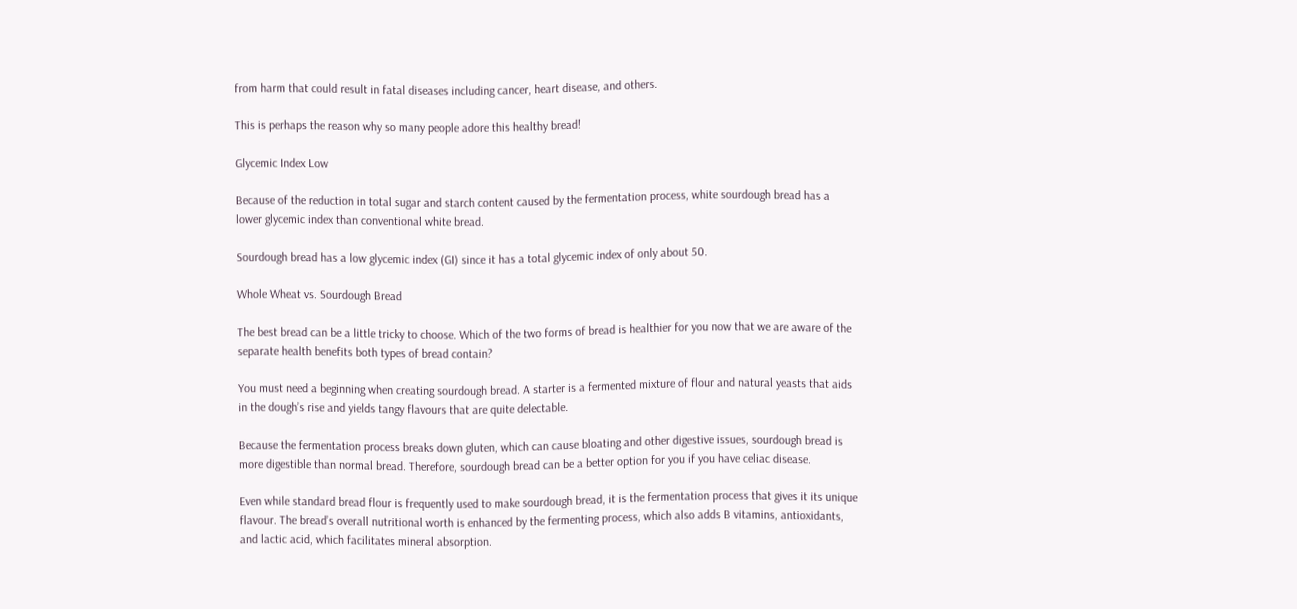from harm that could result in fatal diseases including cancer, heart disease, and others.

This is perhaps the reason why so many people adore this healthy bread!

Glycemic Index Low

Because of the reduction in total sugar and starch content caused by the fermentation process, white sourdough bread has a lower glycemic index than conventional white bread.

Sourdough bread has a low glycemic index (GI) since it has a total glycemic index of only about 50.

Whole Wheat vs. Sourdough Bread

The best bread can be a little tricky to choose. Which of the two forms of bread is healthier for you now that we are aware of the separate health benefits both types of bread contain?

You must need a beginning when creating sourdough bread. A starter is a fermented mixture of flour and natural yeasts that aids in the dough’s rise and yields tangy flavours that are quite delectable.

Because the fermentation process breaks down gluten, which can cause bloating and other digestive issues, sourdough bread is more digestible than normal bread. Therefore, sourdough bread can be a better option for you if you have celiac disease.

Even while standard bread flour is frequently used to make sourdough bread, it is the fermentation process that gives it its unique flavour. The bread’s overall nutritional worth is enhanced by the fermenting process, which also adds B vitamins, antioxidants, and lactic acid, which facilitates mineral absorption.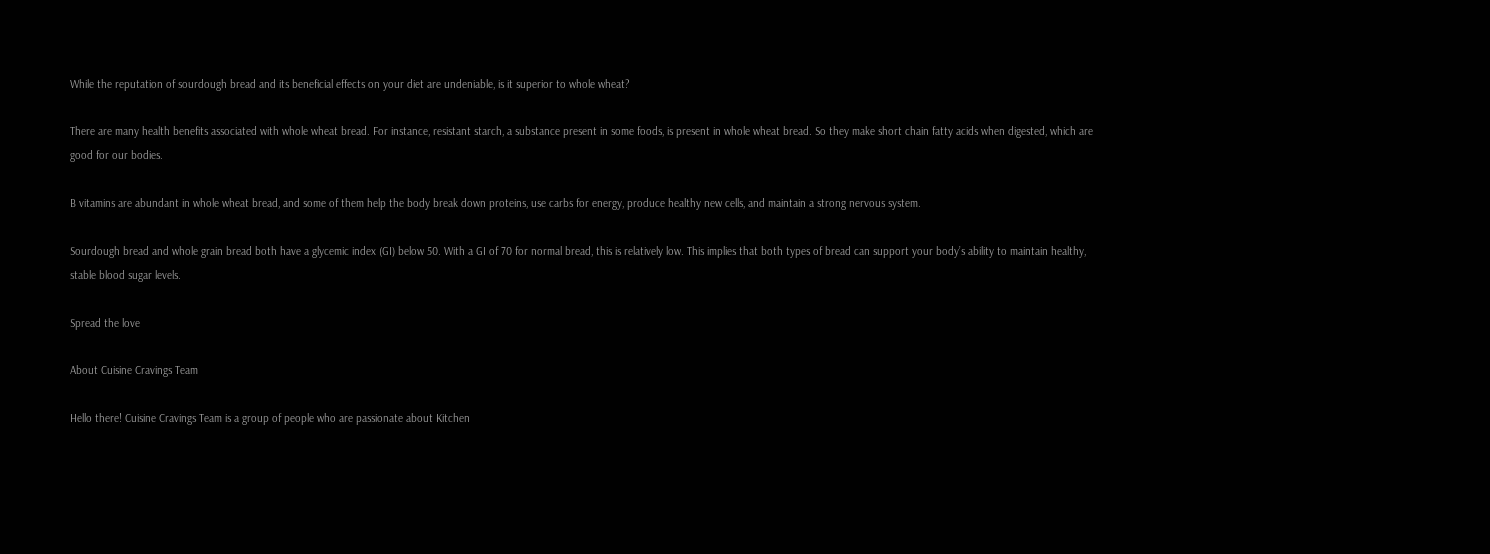While the reputation of sourdough bread and its beneficial effects on your diet are undeniable, is it superior to whole wheat?

There are many health benefits associated with whole wheat bread. For instance, resistant starch, a substance present in some foods, is present in whole wheat bread. So they make short chain fatty acids when digested, which are good for our bodies.

B vitamins are abundant in whole wheat bread, and some of them help the body break down proteins, use carbs for energy, produce healthy new cells, and maintain a strong nervous system.

Sourdough bread and whole grain bread both have a glycemic index (GI) below 50. With a GI of 70 for normal bread, this is relatively low. This implies that both types of bread can support your body’s ability to maintain healthy, stable blood sugar levels.

Spread the love

About Cuisine Cravings Team

Hello there! Cuisine Cravings Team is a group of people who are passionate about Kitchen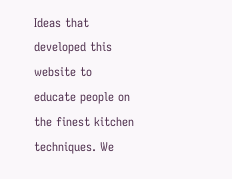Ideas that developed this website to educate people on the finest kitchen techniques. We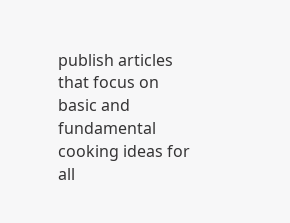publish articles that focus on basic and fundamental cooking ideas for all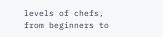levels of chefs, from beginners to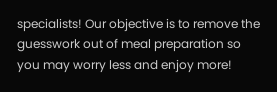specialists! Our objective is to remove the guesswork out of meal preparation so you may worry less and enjoy more!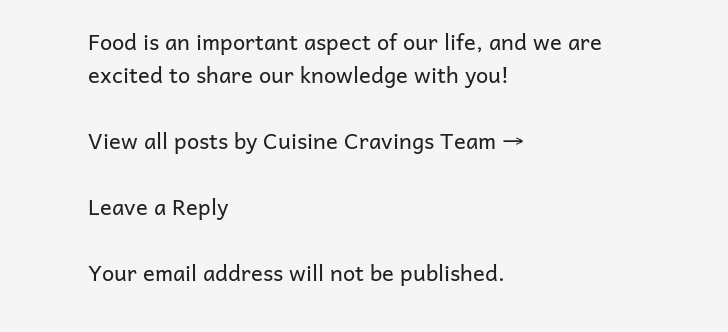Food is an important aspect of our life, and we are excited to share our knowledge with you!

View all posts by Cuisine Cravings Team →

Leave a Reply

Your email address will not be published.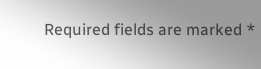Required fields are marked *